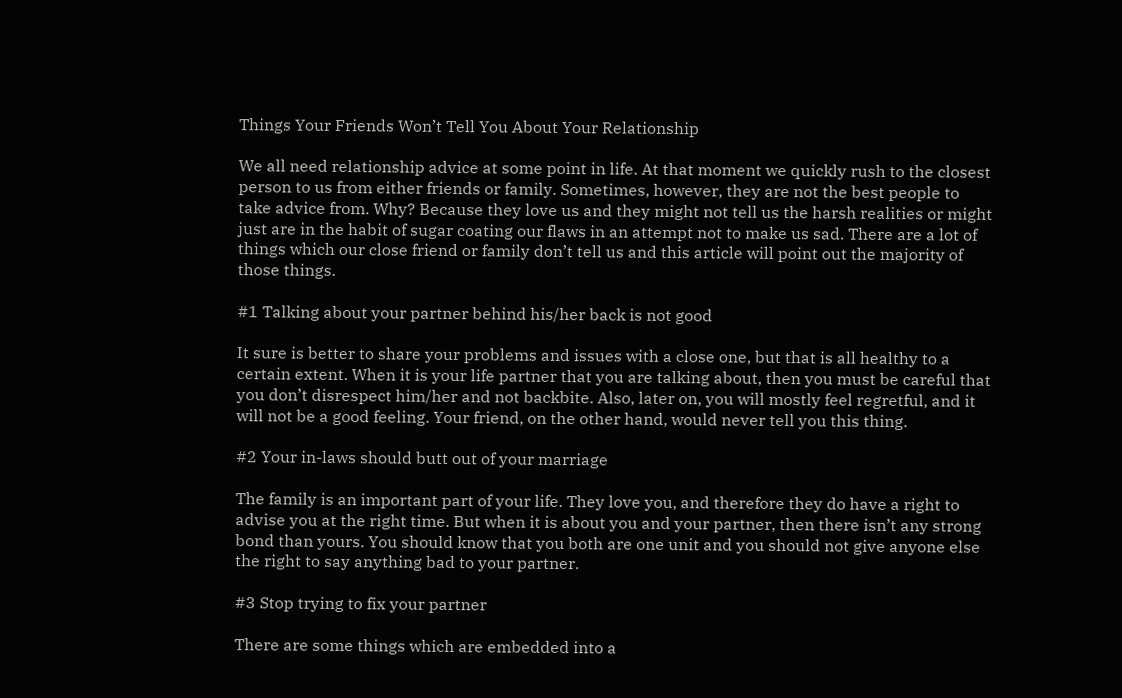Things Your Friends Won’t Tell You About Your Relationship

We all need relationship advice at some point in life. At that moment we quickly rush to the closest person to us from either friends or family. Sometimes, however, they are not the best people to take advice from. Why? Because they love us and they might not tell us the harsh realities or might just are in the habit of sugar coating our flaws in an attempt not to make us sad. There are a lot of things which our close friend or family don’t tell us and this article will point out the majority of those things.

#1 Talking about your partner behind his/her back is not good

It sure is better to share your problems and issues with a close one, but that is all healthy to a certain extent. When it is your life partner that you are talking about, then you must be careful that you don’t disrespect him/her and not backbite. Also, later on, you will mostly feel regretful, and it will not be a good feeling. Your friend, on the other hand, would never tell you this thing.

#2 Your in-laws should butt out of your marriage

The family is an important part of your life. They love you, and therefore they do have a right to advise you at the right time. But when it is about you and your partner, then there isn’t any strong bond than yours. You should know that you both are one unit and you should not give anyone else the right to say anything bad to your partner.

#3 Stop trying to fix your partner

There are some things which are embedded into a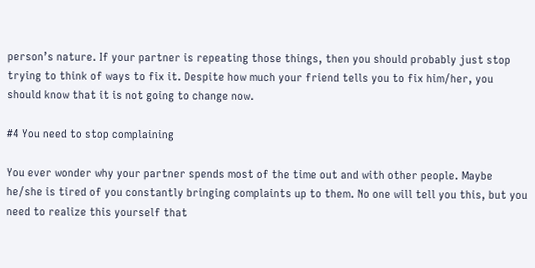person’s nature. If your partner is repeating those things, then you should probably just stop trying to think of ways to fix it. Despite how much your friend tells you to fix him/her, you should know that it is not going to change now.

#4 You need to stop complaining

You ever wonder why your partner spends most of the time out and with other people. Maybe he/she is tired of you constantly bringing complaints up to them. No one will tell you this, but you need to realize this yourself that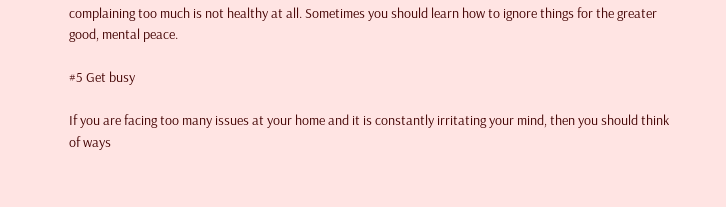complaining too much is not healthy at all. Sometimes you should learn how to ignore things for the greater good, mental peace.

#5 Get busy

If you are facing too many issues at your home and it is constantly irritating your mind, then you should think of ways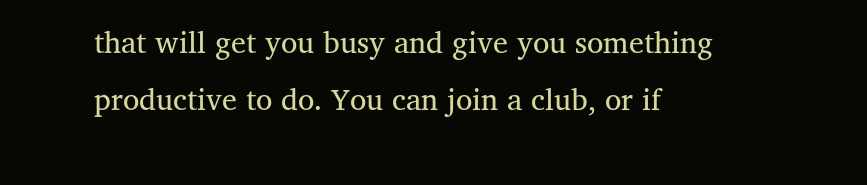that will get you busy and give you something productive to do. You can join a club, or if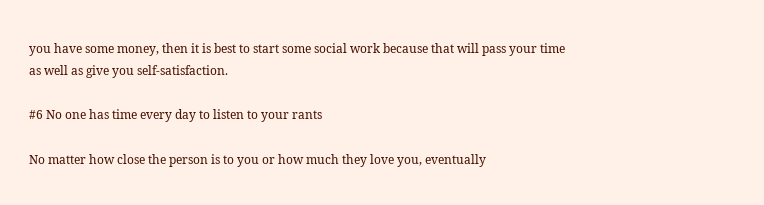you have some money, then it is best to start some social work because that will pass your time as well as give you self-satisfaction.

#6 No one has time every day to listen to your rants

No matter how close the person is to you or how much they love you, eventually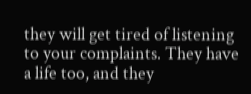they will get tired of listening to your complaints. They have a life too, and they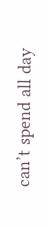can’t spend all day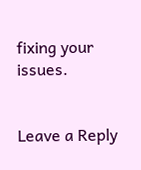fixing your issues.


Leave a Reply